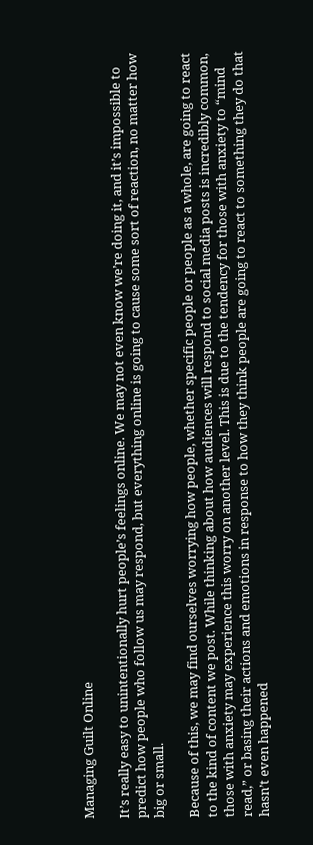Managing Guilt Online

It’s really easy to unintentionally hurt people’s feelings online. We may not even know we’re doing it, and it’s impossible to predict how people who follow us may respond, but everything online is going to cause some sort of reaction, no matter how big or small.

Because of this, we may find ourselves worrying how people, whether specific people or people as a whole, are going to react to the kind of content we post. While thinking about how audiences will respond to social media posts is incredibly common, those with anxiety may experience this worry on another level. This is due to the tendency for those with anxiety to “mind read,” or basing their actions and emotions in response to how they think people are going to react to something they do that hasn’t even happened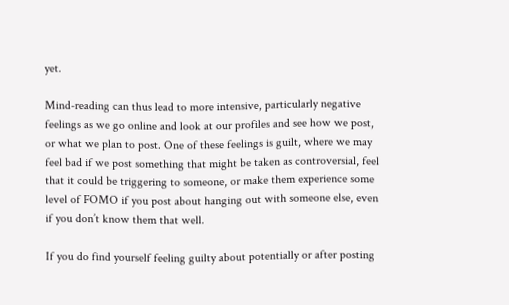yet.

Mind-reading can thus lead to more intensive, particularly negative feelings as we go online and look at our profiles and see how we post, or what we plan to post. One of these feelings is guilt, where we may feel bad if we post something that might be taken as controversial, feel that it could be triggering to someone, or make them experience some level of FOMO if you post about hanging out with someone else, even if you don’t know them that well.

If you do find yourself feeling guilty about potentially or after posting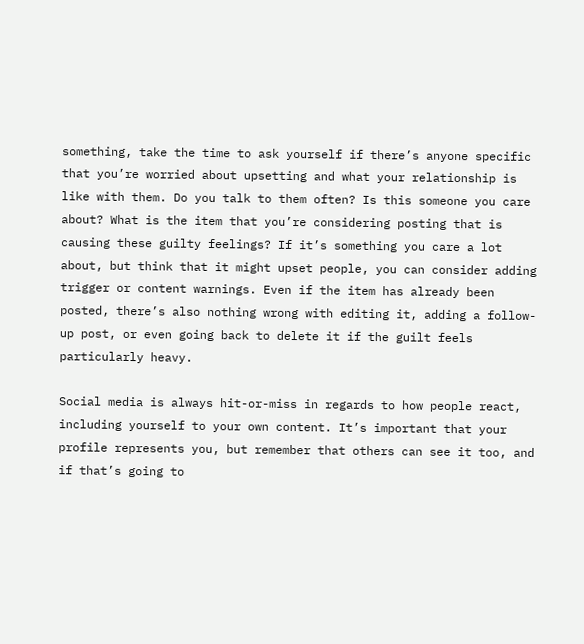something, take the time to ask yourself if there’s anyone specific that you’re worried about upsetting and what your relationship is like with them. Do you talk to them often? Is this someone you care about? What is the item that you’re considering posting that is causing these guilty feelings? If it’s something you care a lot about, but think that it might upset people, you can consider adding trigger or content warnings. Even if the item has already been posted, there’s also nothing wrong with editing it, adding a follow-up post, or even going back to delete it if the guilt feels particularly heavy.

Social media is always hit-or-miss in regards to how people react, including yourself to your own content. It’s important that your profile represents you, but remember that others can see it too, and if that’s going to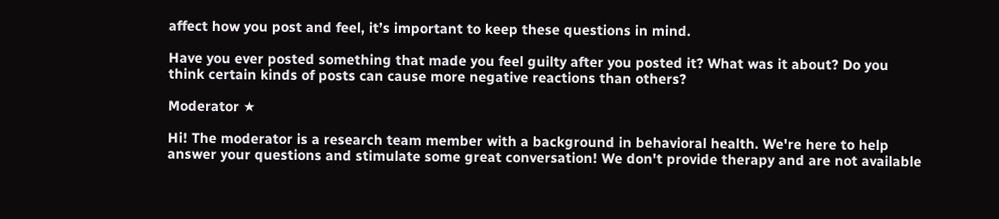affect how you post and feel, it’s important to keep these questions in mind.

Have you ever posted something that made you feel guilty after you posted it? What was it about? Do you think certain kinds of posts can cause more negative reactions than others?

Moderator ★

Hi! The moderator is a research team member with a background in behavioral health. We're here to help answer your questions and stimulate some great conversation! We don't provide therapy and are not available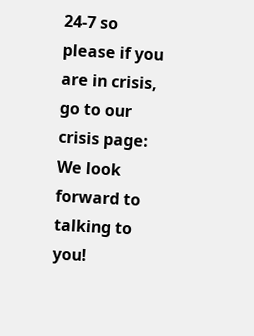24-7 so please if you are in crisis, go to our crisis page: We look forward to talking to you!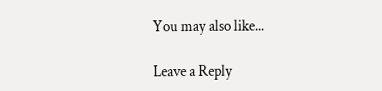You may also like...

Leave a Reply